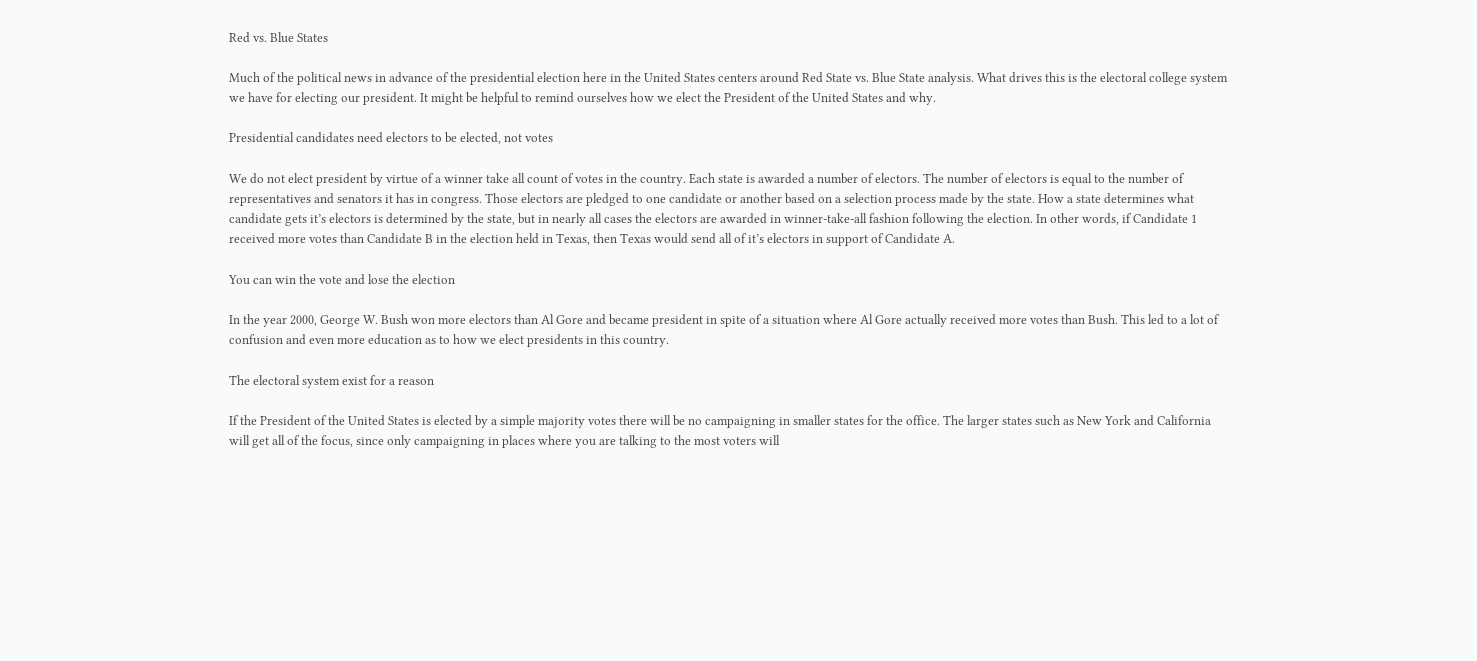Red vs. Blue States

Much of the political news in advance of the presidential election here in the United States centers around Red State vs. Blue State analysis. What drives this is the electoral college system we have for electing our president. It might be helpful to remind ourselves how we elect the President of the United States and why.

Presidential candidates need electors to be elected, not votes

We do not elect president by virtue of a winner take all count of votes in the country. Each state is awarded a number of electors. The number of electors is equal to the number of representatives and senators it has in congress. Those electors are pledged to one candidate or another based on a selection process made by the state. How a state determines what candidate gets it’s electors is determined by the state, but in nearly all cases the electors are awarded in winner-take-all fashion following the election. In other words, if Candidate 1 received more votes than Candidate B in the election held in Texas, then Texas would send all of it’s electors in support of Candidate A.

You can win the vote and lose the election

In the year 2000, George W. Bush won more electors than Al Gore and became president in spite of a situation where Al Gore actually received more votes than Bush. This led to a lot of confusion and even more education as to how we elect presidents in this country.

The electoral system exist for a reason

If the President of the United States is elected by a simple majority votes there will be no campaigning in smaller states for the office. The larger states such as New York and California will get all of the focus, since only campaigning in places where you are talking to the most voters will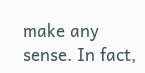make any sense. In fact,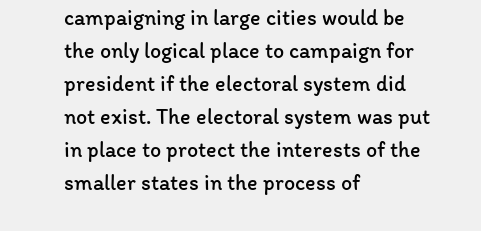campaigning in large cities would be the only logical place to campaign for president if the electoral system did not exist. The electoral system was put in place to protect the interests of the smaller states in the process of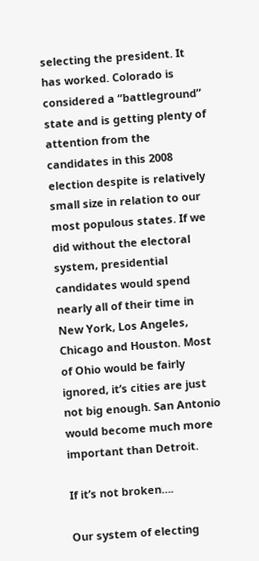selecting the president. It has worked. Colorado is considered a “battleground” state and is getting plenty of attention from the candidates in this 2008 election despite is relatively small size in relation to our most populous states. If we did without the electoral system, presidential candidates would spend nearly all of their time in New York, Los Angeles, Chicago and Houston. Most of Ohio would be fairly ignored, it’s cities are just not big enough. San Antonio would become much more important than Detroit.

If it’s not broken….

Our system of electing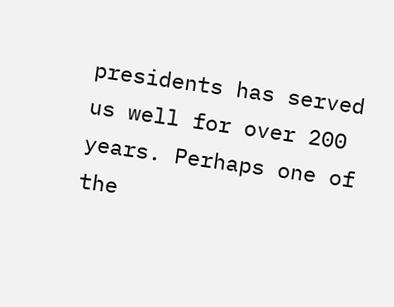presidents has served us well for over 200 years. Perhaps one of the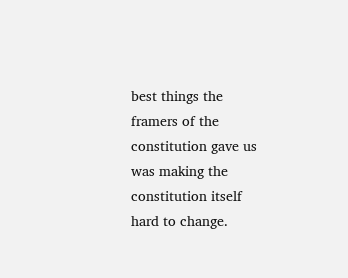best things the framers of the constitution gave us was making the constitution itself hard to change.